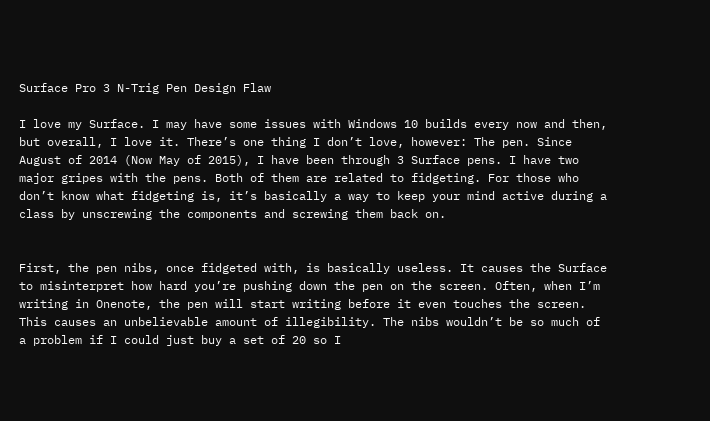Surface Pro 3 N-Trig Pen Design Flaw

I love my Surface. I may have some issues with Windows 10 builds every now and then, but overall, I love it. There’s one thing I don’t love, however: The pen. Since August of 2014 (Now May of 2015), I have been through 3 Surface pens. I have two major gripes with the pens. Both of them are related to fidgeting. For those who don’t know what fidgeting is, it’s basically a way to keep your mind active during a class by unscrewing the components and screwing them back on.


First, the pen nibs, once fidgeted with, is basically useless. It causes the Surface to misinterpret how hard you’re pushing down the pen on the screen. Often, when I’m writing in Onenote, the pen will start writing before it even touches the screen. This causes an unbelievable amount of illegibility. The nibs wouldn’t be so much of a problem if I could just buy a set of 20 so I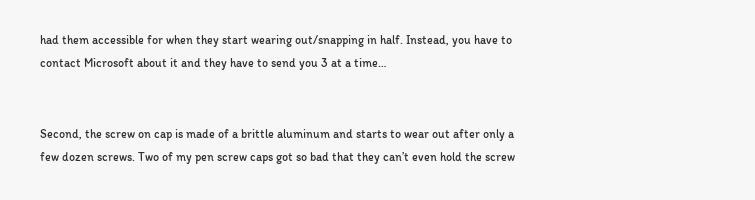had them accessible for when they start wearing out/snapping in half. Instead, you have to contact Microsoft about it and they have to send you 3 at a time…


Second, the screw on cap is made of a brittle aluminum and starts to wear out after only a few dozen screws. Two of my pen screw caps got so bad that they can’t even hold the screw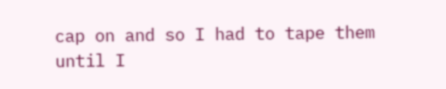cap on and so I had to tape them until I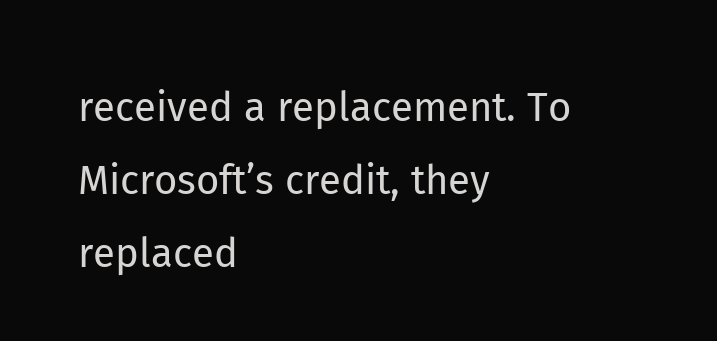received a replacement. To Microsoft’s credit, they replaced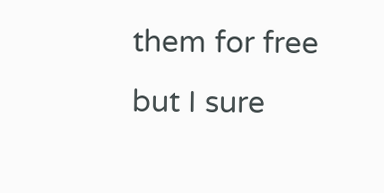them for free but I sure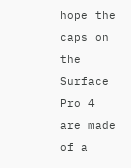hope the caps on the Surface Pro 4 are made of a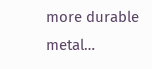more durable metal…